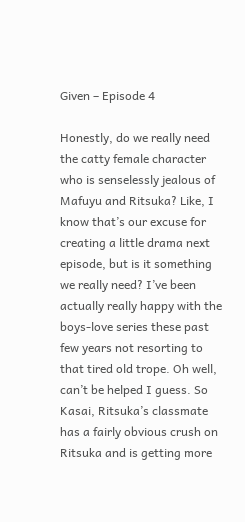Given – Episode 4

Honestly, do we really need the catty female character who is senselessly jealous of Mafuyu and Ritsuka? Like, I know that’s our excuse for creating a little drama next episode, but is it something we really need? I’ve been actually really happy with the boys-love series these past few years not resorting to that tired old trope. Oh well, can’t be helped I guess. So Kasai, Ritsuka’s classmate has a fairly obvious crush on Ritsuka and is getting more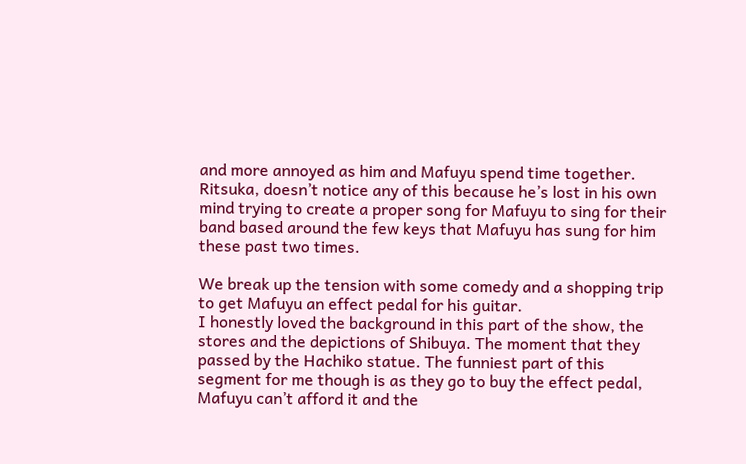and more annoyed as him and Mafuyu spend time together.
Ritsuka, doesn’t notice any of this because he’s lost in his own mind trying to create a proper song for Mafuyu to sing for their band based around the few keys that Mafuyu has sung for him these past two times.

We break up the tension with some comedy and a shopping trip to get Mafuyu an effect pedal for his guitar.
I honestly loved the background in this part of the show, the stores and the depictions of Shibuya. The moment that they passed by the Hachiko statue. The funniest part of this segment for me though is as they go to buy the effect pedal, Mafuyu can’t afford it and the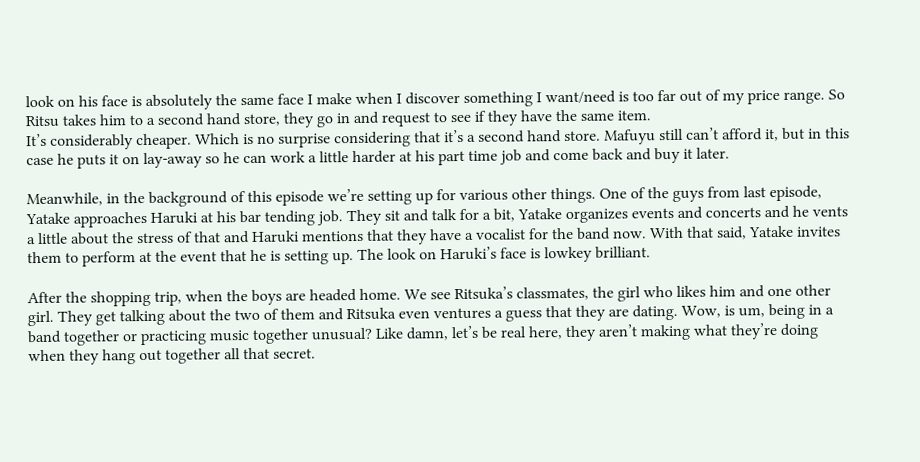look on his face is absolutely the same face I make when I discover something I want/need is too far out of my price range. So Ritsu takes him to a second hand store, they go in and request to see if they have the same item.
It’s considerably cheaper. Which is no surprise considering that it’s a second hand store. Mafuyu still can’t afford it, but in this case he puts it on lay-away so he can work a little harder at his part time job and come back and buy it later.

Meanwhile, in the background of this episode we’re setting up for various other things. One of the guys from last episode, Yatake approaches Haruki at his bar tending job. They sit and talk for a bit, Yatake organizes events and concerts and he vents a little about the stress of that and Haruki mentions that they have a vocalist for the band now. With that said, Yatake invites them to perform at the event that he is setting up. The look on Haruki’s face is lowkey brilliant.

After the shopping trip, when the boys are headed home. We see Ritsuka’s classmates, the girl who likes him and one other girl. They get talking about the two of them and Ritsuka even ventures a guess that they are dating. Wow, is um, being in a band together or practicing music together unusual? Like damn, let’s be real here, they aren’t making what they’re doing when they hang out together all that secret.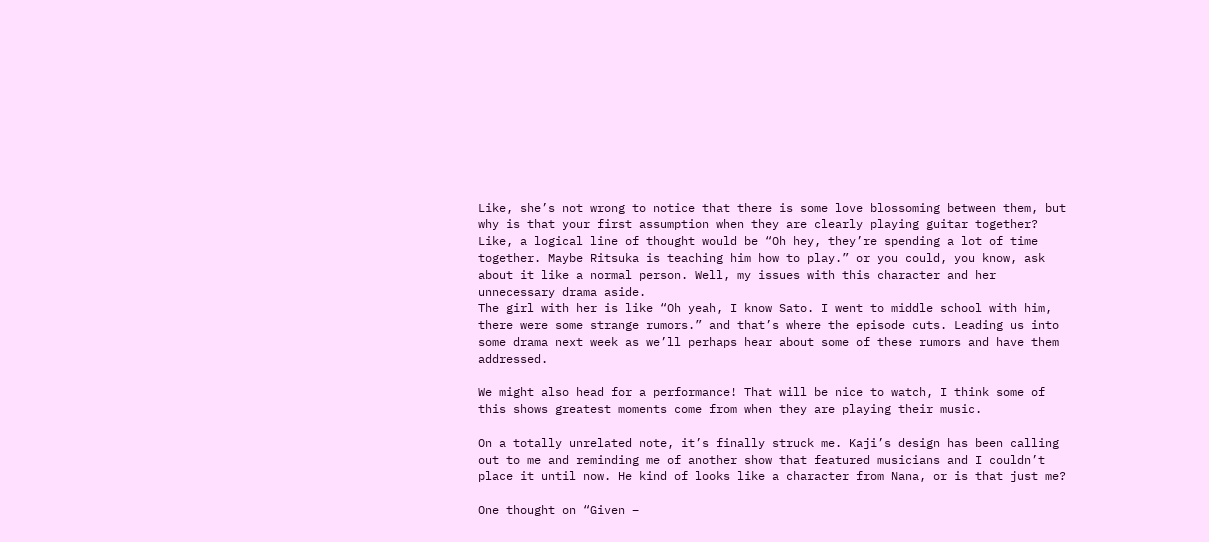Like, she’s not wrong to notice that there is some love blossoming between them, but why is that your first assumption when they are clearly playing guitar together?
Like, a logical line of thought would be “Oh hey, they’re spending a lot of time together. Maybe Ritsuka is teaching him how to play.” or you could, you know, ask about it like a normal person. Well, my issues with this character and her unnecessary drama aside.
The girl with her is like “Oh yeah, I know Sato. I went to middle school with him, there were some strange rumors.” and that’s where the episode cuts. Leading us into some drama next week as we’ll perhaps hear about some of these rumors and have them addressed.

We might also head for a performance! That will be nice to watch, I think some of this shows greatest moments come from when they are playing their music.

On a totally unrelated note, it’s finally struck me. Kaji’s design has been calling out to me and reminding me of another show that featured musicians and I couldn’t place it until now. He kind of looks like a character from Nana, or is that just me?

One thought on “Given –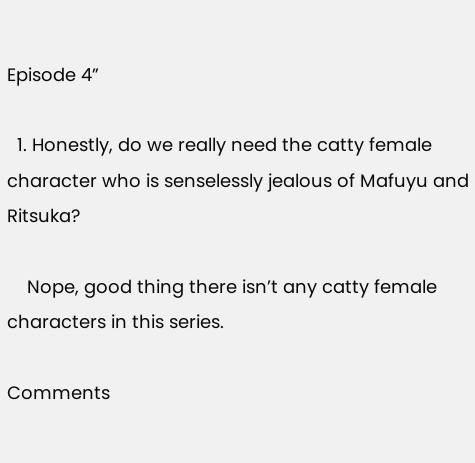Episode 4”

  1. Honestly, do we really need the catty female character who is senselessly jealous of Mafuyu and Ritsuka?

    Nope, good thing there isn’t any catty female characters in this series.

Comments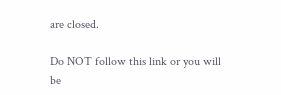are closed.

Do NOT follow this link or you will be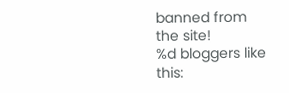banned from the site!
%d bloggers like this: